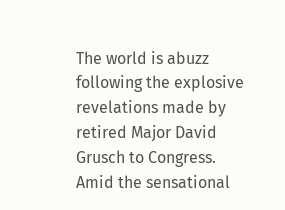The world is abuzz following the explosive revelations made by retired Major David Grusch to Congress. Amid the sensational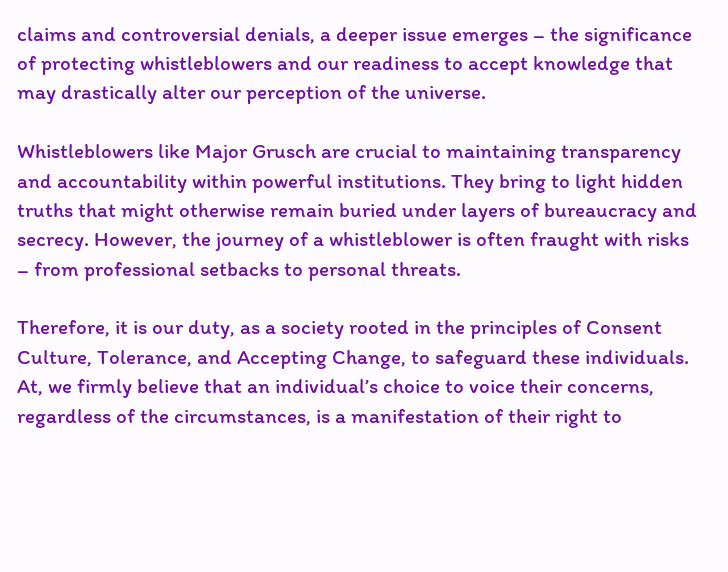claims and controversial denials, a deeper issue emerges – the significance of protecting whistleblowers and our readiness to accept knowledge that may drastically alter our perception of the universe.

Whistleblowers like Major Grusch are crucial to maintaining transparency and accountability within powerful institutions. They bring to light hidden truths that might otherwise remain buried under layers of bureaucracy and secrecy. However, the journey of a whistleblower is often fraught with risks – from professional setbacks to personal threats.

Therefore, it is our duty, as a society rooted in the principles of Consent Culture, Tolerance, and Accepting Change, to safeguard these individuals. At, we firmly believe that an individual’s choice to voice their concerns, regardless of the circumstances, is a manifestation of their right to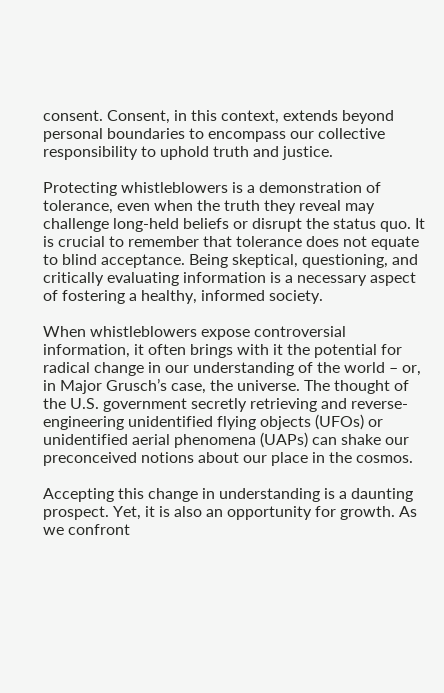consent. Consent, in this context, extends beyond personal boundaries to encompass our collective responsibility to uphold truth and justice.

Protecting whistleblowers is a demonstration of tolerance, even when the truth they reveal may challenge long-held beliefs or disrupt the status quo. It is crucial to remember that tolerance does not equate to blind acceptance. Being skeptical, questioning, and critically evaluating information is a necessary aspect of fostering a healthy, informed society.

When whistleblowers expose controversial information, it often brings with it the potential for radical change in our understanding of the world – or, in Major Grusch’s case, the universe. The thought of the U.S. government secretly retrieving and reverse-engineering unidentified flying objects (UFOs) or unidentified aerial phenomena (UAPs) can shake our preconceived notions about our place in the cosmos.

Accepting this change in understanding is a daunting prospect. Yet, it is also an opportunity for growth. As we confront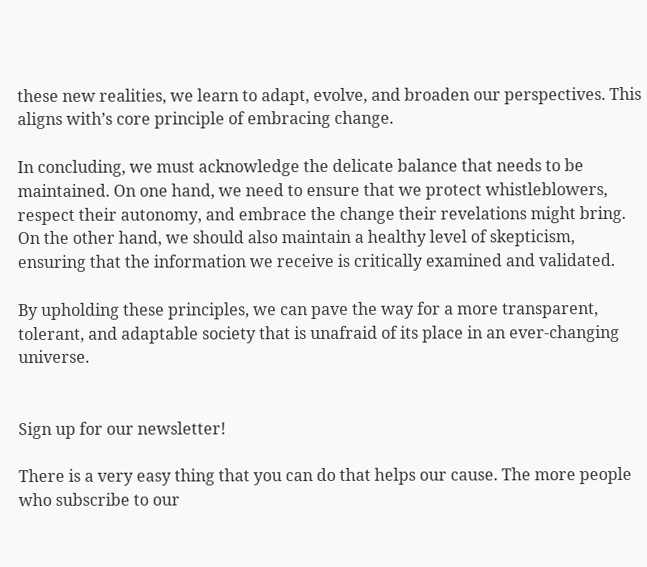these new realities, we learn to adapt, evolve, and broaden our perspectives. This aligns with’s core principle of embracing change.

In concluding, we must acknowledge the delicate balance that needs to be maintained. On one hand, we need to ensure that we protect whistleblowers, respect their autonomy, and embrace the change their revelations might bring. On the other hand, we should also maintain a healthy level of skepticism, ensuring that the information we receive is critically examined and validated.

By upholding these principles, we can pave the way for a more transparent, tolerant, and adaptable society that is unafraid of its place in an ever-changing universe.


Sign up for our newsletter!

There is a very easy thing that you can do that helps our cause. The more people who subscribe to our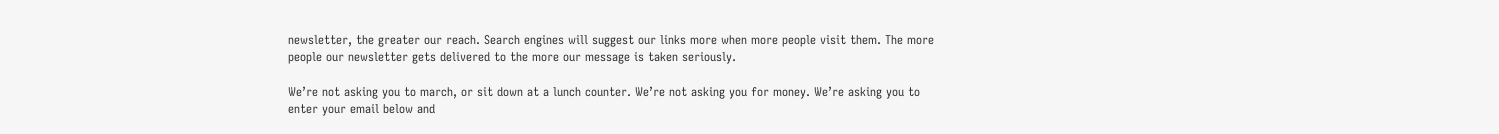newsletter, the greater our reach. Search engines will suggest our links more when more people visit them. The more people our newsletter gets delivered to the more our message is taken seriously.

We’re not asking you to march, or sit down at a lunch counter. We’re not asking you for money. We’re asking you to enter your email below and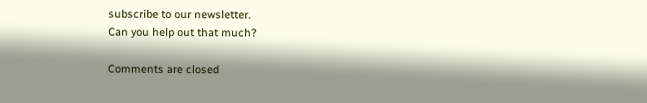subscribe to our newsletter.
Can you help out that much?

Comments are closed